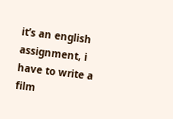it’s an english assignment, i have to write a film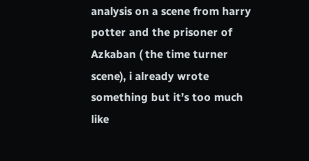analysis on a scene from harry potter and the prisoner of Azkaban ( the time turner scene), i already wrote something but it’s too much like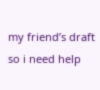my friend’s draft so i need help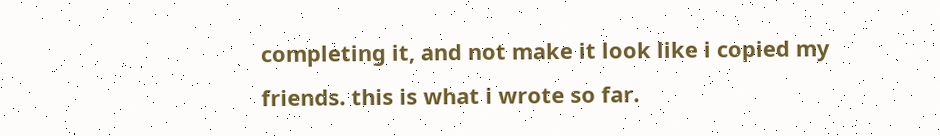completing it, and not make it look like i copied my friends. this is what i wrote so far.